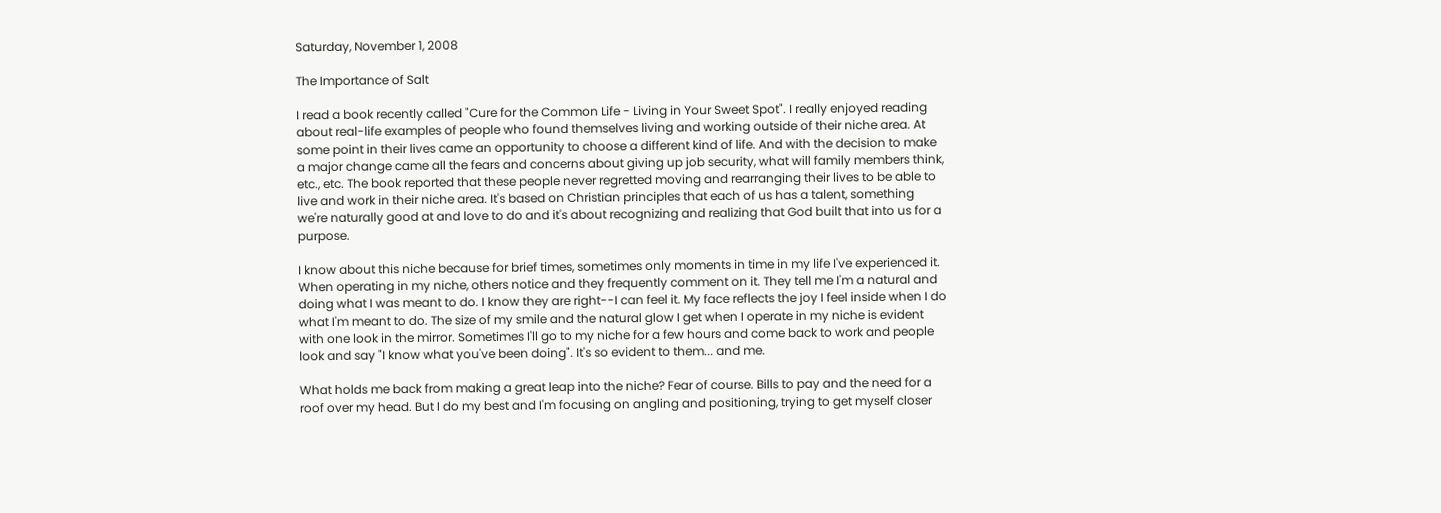Saturday, November 1, 2008

The Importance of Salt

I read a book recently called "Cure for the Common Life - Living in Your Sweet Spot". I really enjoyed reading about real-life examples of people who found themselves living and working outside of their niche area. At some point in their lives came an opportunity to choose a different kind of life. And with the decision to make a major change came all the fears and concerns about giving up job security, what will family members think, etc., etc. The book reported that these people never regretted moving and rearranging their lives to be able to live and work in their niche area. It's based on Christian principles that each of us has a talent, something we're naturally good at and love to do and it's about recognizing and realizing that God built that into us for a purpose.

I know about this niche because for brief times, sometimes only moments in time in my life I've experienced it. When operating in my niche, others notice and they frequently comment on it. They tell me I'm a natural and doing what I was meant to do. I know they are right--I can feel it. My face reflects the joy I feel inside when I do what I'm meant to do. The size of my smile and the natural glow I get when I operate in my niche is evident with one look in the mirror. Sometimes I'll go to my niche for a few hours and come back to work and people look and say "I know what you've been doing". It's so evident to them... and me.

What holds me back from making a great leap into the niche? Fear of course. Bills to pay and the need for a roof over my head. But I do my best and I'm focusing on angling and positioning, trying to get myself closer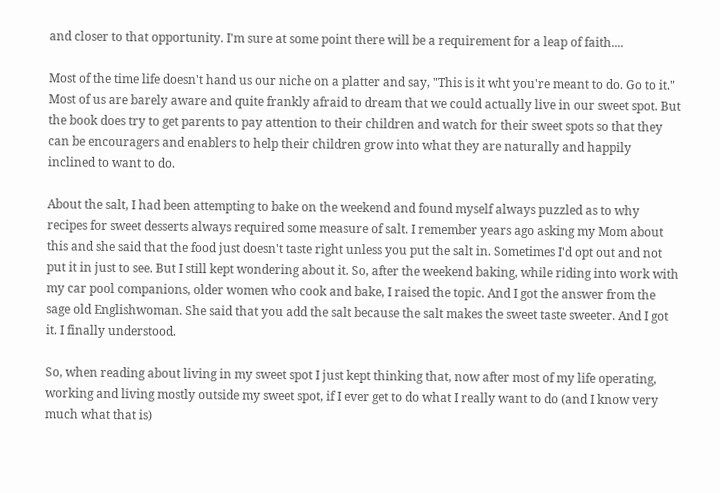and closer to that opportunity. I'm sure at some point there will be a requirement for a leap of faith....

Most of the time life doesn't hand us our niche on a platter and say, "This is it wht you're meant to do. Go to it." Most of us are barely aware and quite frankly afraid to dream that we could actually live in our sweet spot. But the book does try to get parents to pay attention to their children and watch for their sweet spots so that they can be encouragers and enablers to help their children grow into what they are naturally and happily inclined to want to do.

About the salt, I had been attempting to bake on the weekend and found myself always puzzled as to why recipes for sweet desserts always required some measure of salt. I remember years ago asking my Mom about this and she said that the food just doesn't taste right unless you put the salt in. Sometimes I'd opt out and not put it in just to see. But I still kept wondering about it. So, after the weekend baking, while riding into work with my car pool companions, older women who cook and bake, I raised the topic. And I got the answer from the sage old Englishwoman. She said that you add the salt because the salt makes the sweet taste sweeter. And I got it. I finally understood.

So, when reading about living in my sweet spot I just kept thinking that, now after most of my life operating, working and living mostly outside my sweet spot, if I ever get to do what I really want to do (and I know very much what that is)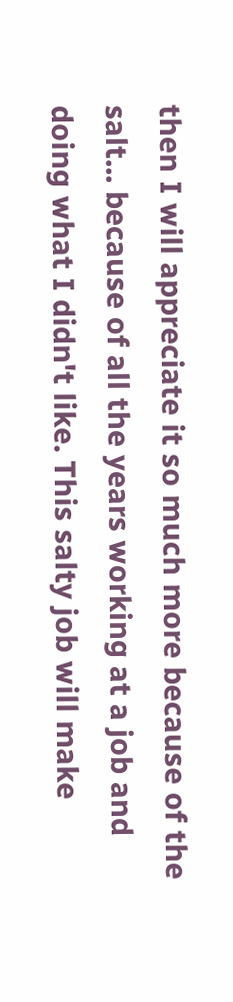then I will appreciate it so much more because of the salt... because of all the years working at a job and doing what I didn't like. This salty job will make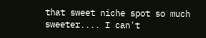that sweet niche spot so much sweeter.... I can't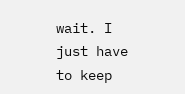wait. I just have to keep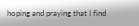hoping and praying that I find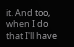it. And too, when I do that I'll have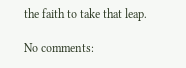the faith to take that leap.

No comments: